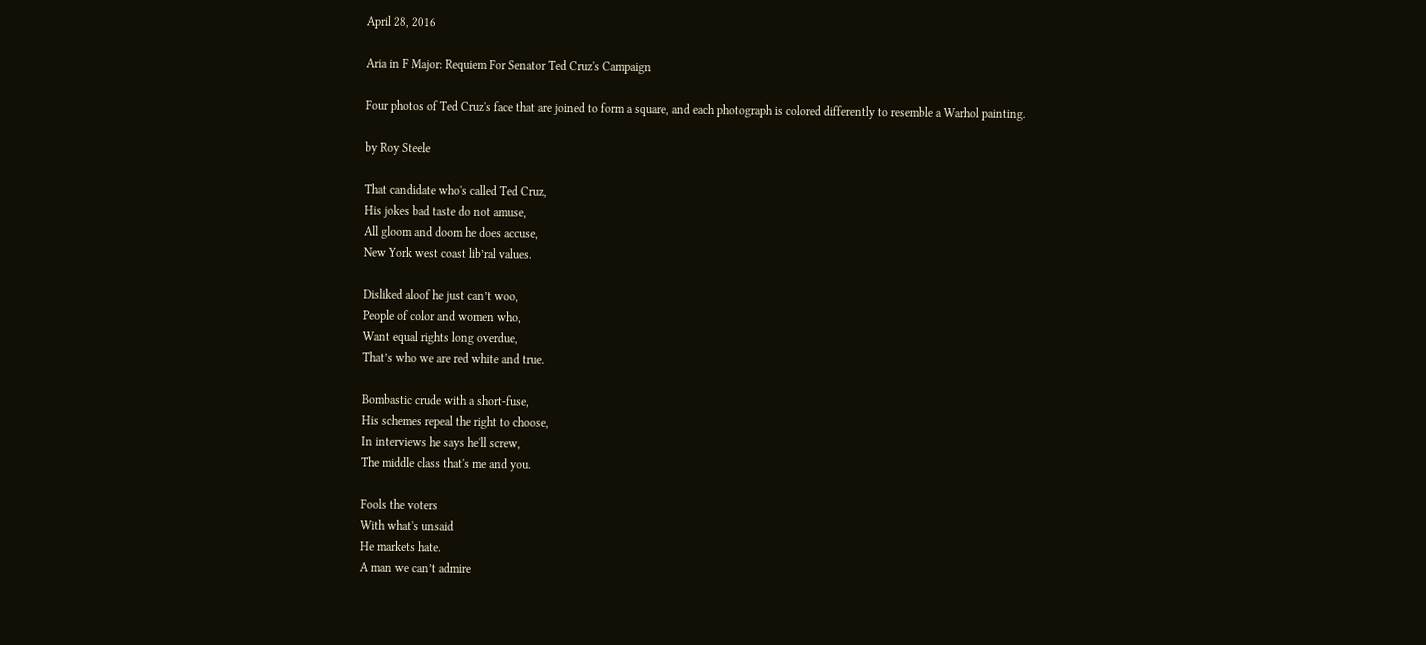April 28, 2016

Aria in F Major: Requiem For Senator Ted Cruz's Campaign

Four photos of Ted Cruz's face that are joined to form a square, and each photograph is colored differently to resemble a Warhol painting.

by Roy Steele

That candidate who's called Ted Cruz,
His jokes bad taste do not amuse,
All gloom and doom he does accuse,
New York west coast lib’ral values.

Disliked aloof he just can’t woo,
People of color and women who,
Want equal rights long overdue,
That’s who we are red white and true.

Bombastic crude with a short-fuse,
His schemes repeal the right to choose,
In interviews he says he'll screw,
The middle class that's me and you.

Fools the voters
With what's unsaid
He markets hate.
A man we can’t admire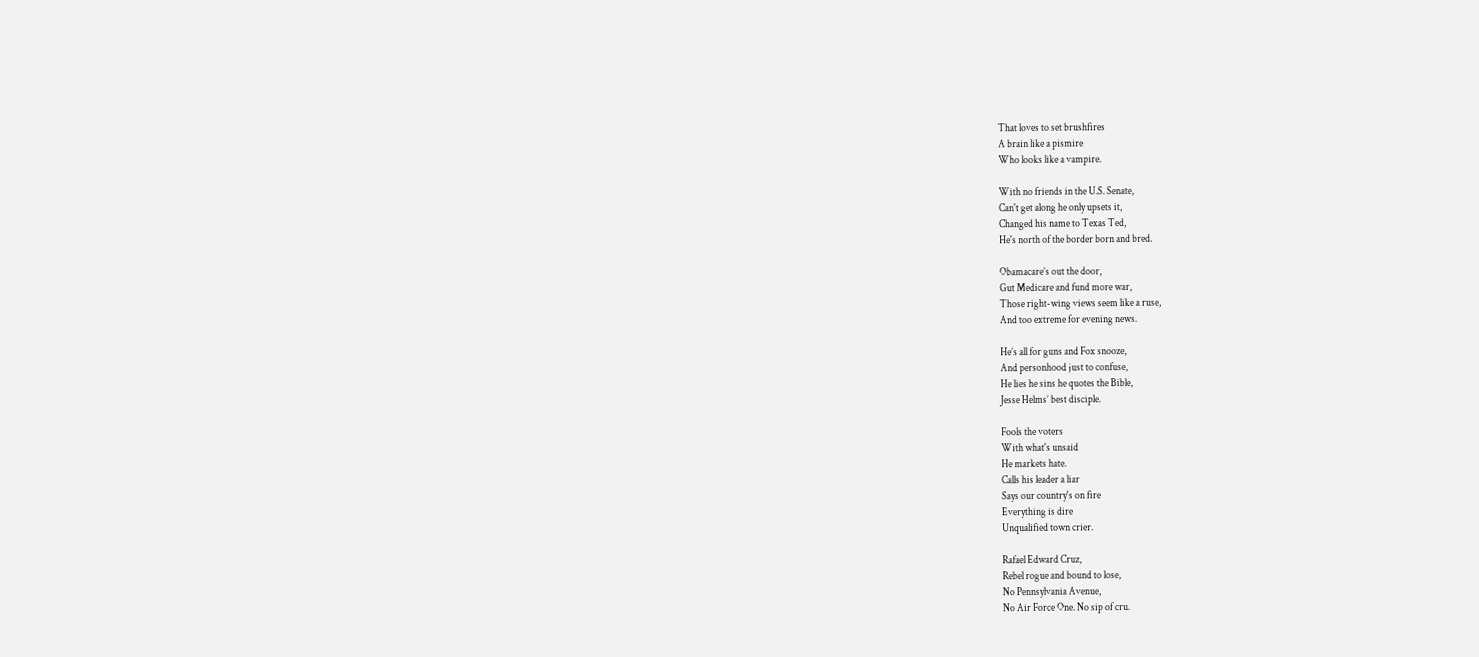That loves to set brushfires
A brain like a pismire
Who looks like a vampire.

With no friends in the U.S. Senate,
Can't get along he only upsets it,
Changed his name to Texas Ted,
He's north of the border born and bred.

Obamacare’s out the door,
Gut Medicare and fund more war,
Those right-wing views seem like a ruse,
And too extreme for evening news.

He’s all for guns and Fox snooze,
And personhood just to confuse,
He lies he sins he quotes the Bible,
Jesse Helms’ best disciple.

Fools the voters
With what's unsaid
He markets hate.
Calls his leader a liar
Says our country's on fire
Everything is dire
Unqualified town crier.

Rafael Edward Cruz,
Rebel rogue and bound to lose,
No Pennsylvania Avenue,
No Air Force One. No sip of cru.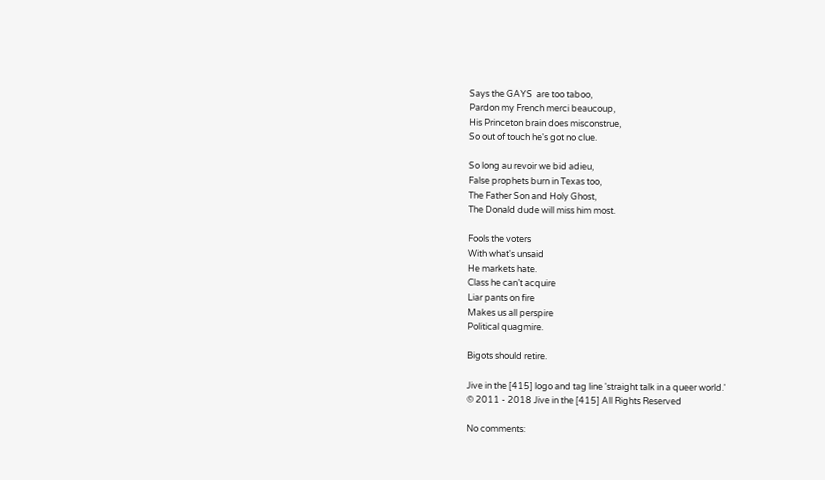Says the GAYS  are too taboo,
Pardon my French merci beaucoup,
His Princeton brain does misconstrue,
So out of touch he's got no clue.

So long au revoir we bid adieu,
False prophets burn in Texas too,
The Father Son and Holy Ghost,
The Donald dude will miss him most.

Fools the voters
With what's unsaid
He markets hate.
Class he can’t acquire
Liar pants on fire
Makes us all perspire
Political quagmire.

Bigots should retire.

Jive in the [415] logo and tag line 'straight talk in a queer world.'
© 2011 - 2018 Jive in the [415] All Rights Reserved

No comments: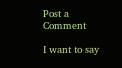Post a Comment

I want to say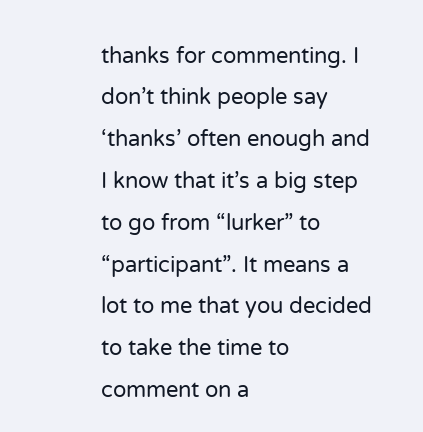thanks for commenting. I don’t think people say ‘thanks’ often enough and I know that it’s a big step to go from “lurker” to “participant”. It means a lot to me that you decided to take the time to comment on a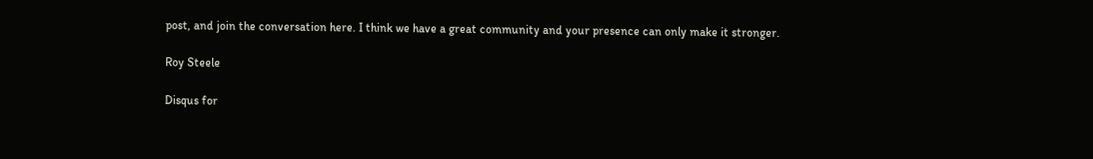post, and join the conversation here. I think we have a great community and your presence can only make it stronger.

Roy Steele

Disqus for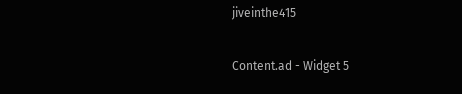jiveinthe415

Content.ad - Widget 5